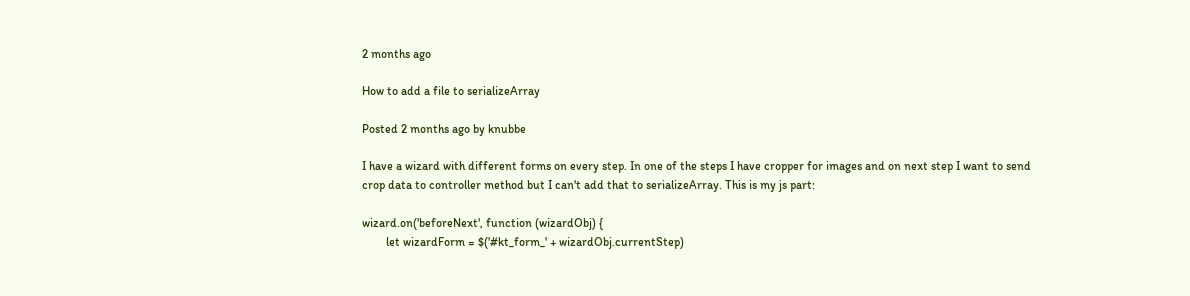2 months ago

How to add a file to serializeArray

Posted 2 months ago by knubbe

I have a wizard with different forms on every step. In one of the steps I have cropper for images and on next step I want to send crop data to controller method but I can't add that to serializeArray. This is my js part:

wizard.on('beforeNext', function (wizardObj) {
        let wizardForm = $('#kt_form_' + wizardObj.currentStep)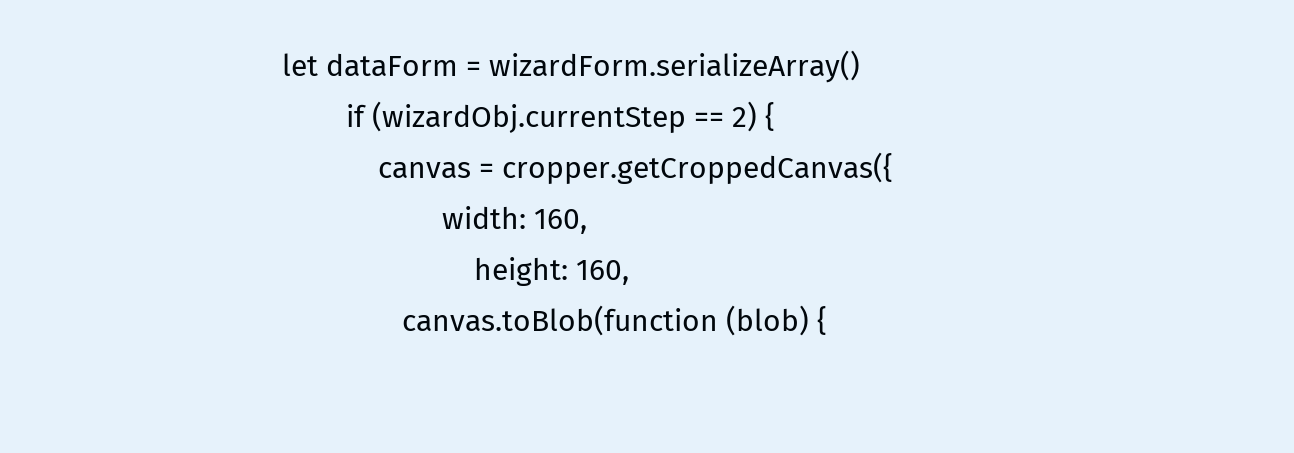let dataForm = wizardForm.serializeArray()
        if (wizardObj.currentStep == 2) {
            canvas = cropper.getCroppedCanvas({
                    width: 160,
                        height: 160,
               canvas.toBlob(function (blob) {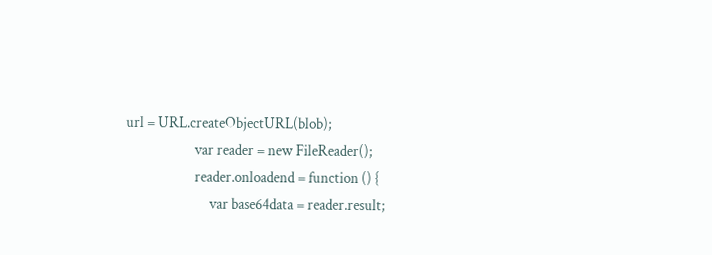url = URL.createObjectURL(blob);
                       var reader = new FileReader();
                       reader.onloadend = function () {
                            var base64data = reader.result;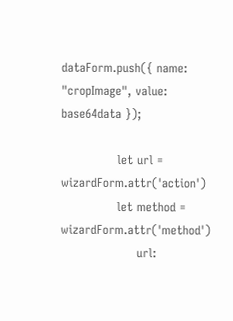dataForm.push({ name: "cropImage", value: base64data });

              let url = wizardForm.attr('action')
              let method = wizardForm.attr('method')
                   url: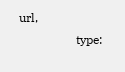url,
                   type: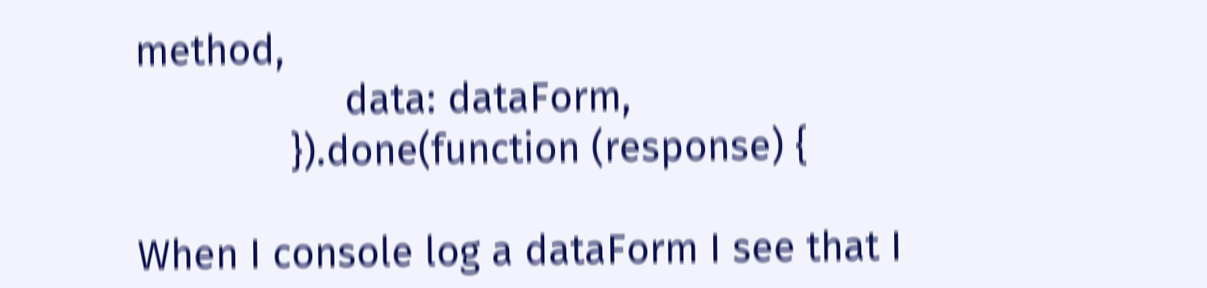method,
                   data: dataForm,
              }).done(function (response) {

When I console log a dataForm I see that I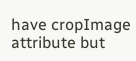have cropImage attribute but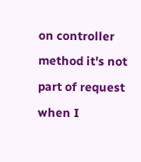on controller method it's not part of request when I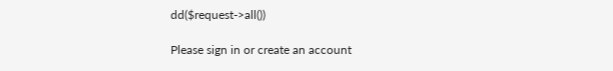dd($request->all())

Please sign in or create an account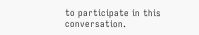to participate in this conversation.